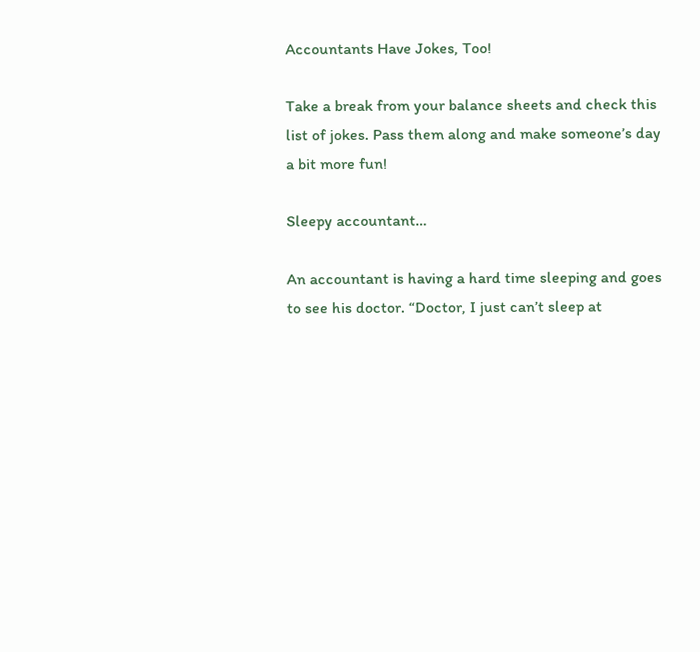Accountants Have Jokes, Too!

Take a break from your balance sheets and check this list of jokes. Pass them along and make someone’s day a bit more fun!

Sleepy accountant…

An accountant is having a hard time sleeping and goes to see his doctor. “Doctor, I just can’t sleep at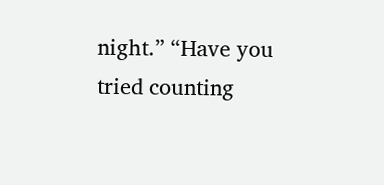night.” “Have you tried counting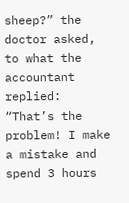sheep?” the doctor asked, to what the accountant replied: “That’s the problem! I make a mistake and spend 3 hours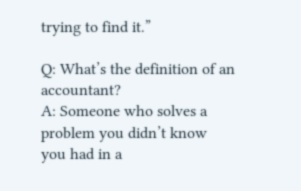trying to find it.”

Q: What’s the definition of an accountant?
A: Someone who solves a problem you didn’t know you had in a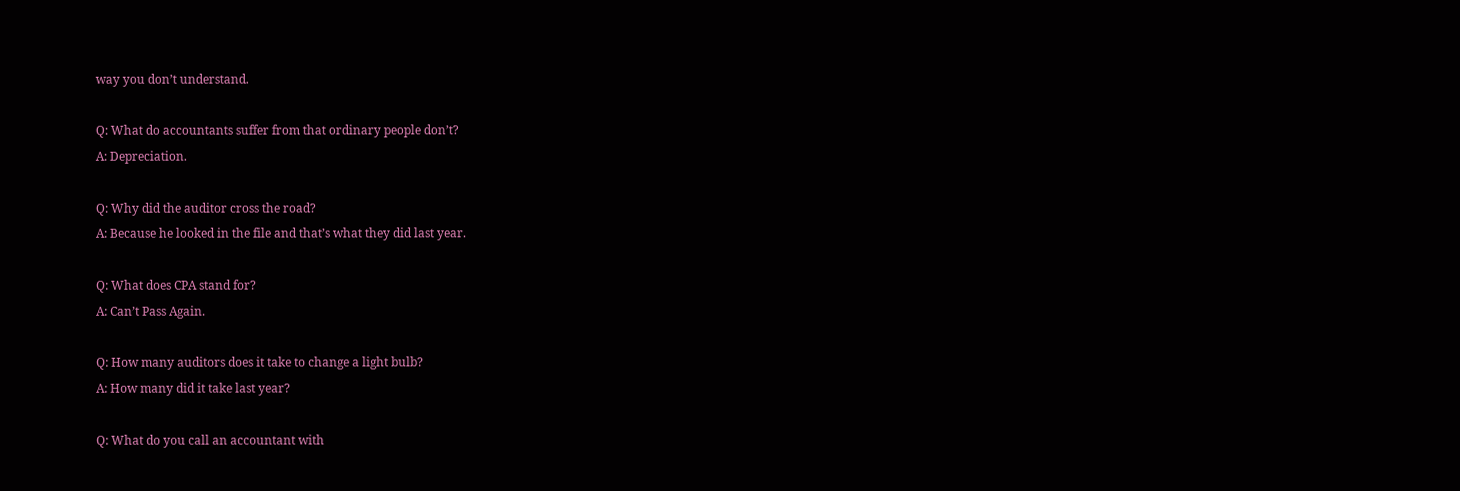way you don’t understand.

Q: What do accountants suffer from that ordinary people don’t?
A: Depreciation.

Q: Why did the auditor cross the road?
A: Because he looked in the file and that’s what they did last year.

Q: What does CPA stand for?
A: Can’t Pass Again.

Q: How many auditors does it take to change a light bulb?
A: How many did it take last year?

Q: What do you call an accountant with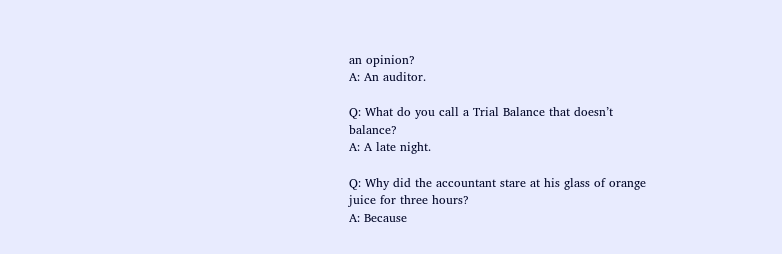an opinion?
A: An auditor.

Q: What do you call a Trial Balance that doesn’t balance?
A: A late night.

Q: Why did the accountant stare at his glass of orange juice for three hours?
A: Because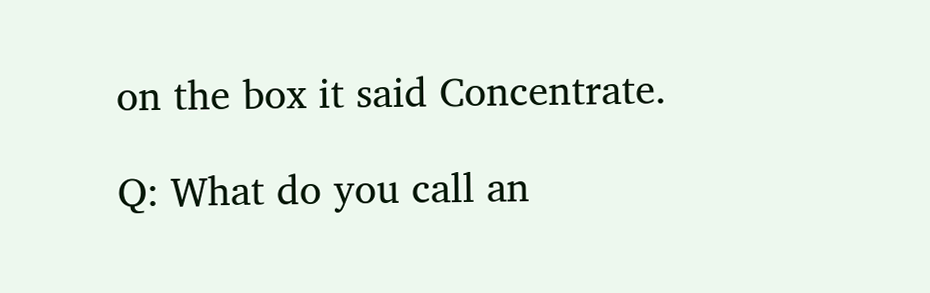on the box it said Concentrate.

Q: What do you call an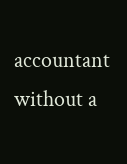accountant without a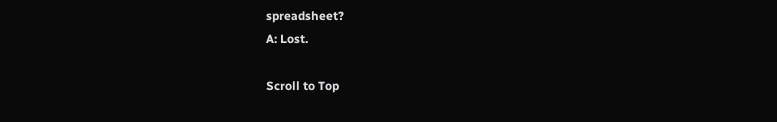spreadsheet?
A: Lost.

Scroll to Top